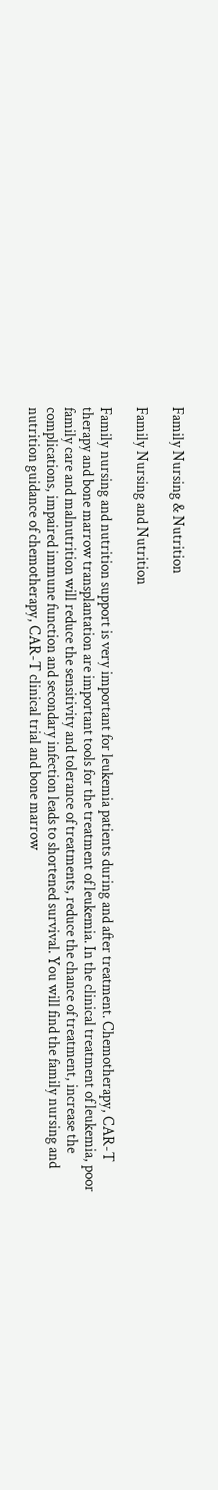Family Nursing & Nutrition

Family Nursing and Nutrition

Family nursing and nutrition support is very important for leukemia patients during and after treatment. Chemotherapy, CAR-T therapy and bone marrow transplantation are important tools for the treatment of leukemia. In the clinical treatment of leukemia, poor family care and malnutrition will reduce the sensitivity and tolerance of treatments, reduce the chance of treatment, increase the complications, impaired immune function and secondary infection leads to shortened survival. You will find the family nursing and nutrition guidance of chemotherapy, CAR-T clinical trial and bone marrow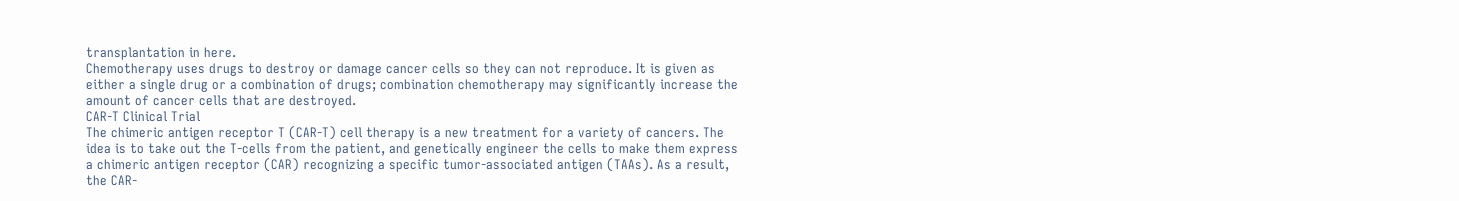transplantation in here.
Chemotherapy uses drugs to destroy or damage cancer cells so they can not reproduce. It is given as either a single drug or a combination of drugs; combination chemotherapy may significantly increase the amount of cancer cells that are destroyed.
CAR-T Clinical Trial
The chimeric antigen receptor T (CAR-T) cell therapy is a new treatment for a variety of cancers. The idea is to take out the T-cells from the patient, and genetically engineer the cells to make them express a chimeric antigen receptor (CAR) recognizing a specific tumor-associated antigen (TAAs). As a result, the CAR-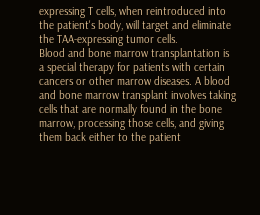expressing T cells, when reintroduced into the patient's body, will target and eliminate the TAA-expressing tumor cells.
Blood and bone marrow transplantation is a special therapy for patients with certain cancers or other marrow diseases. A blood and bone marrow transplant involves taking cells that are normally found in the bone marrow, processing those cells, and giving them back either to the patient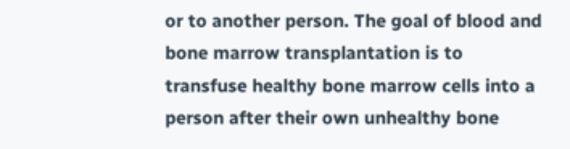or to another person. The goal of blood and bone marrow transplantation is to transfuse healthy bone marrow cells into a person after their own unhealthy bone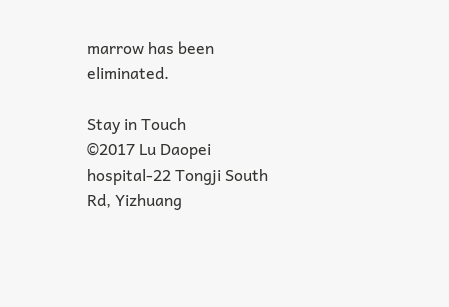marrow has been eliminated.

Stay in Touch
©2017 Lu Daopei hospital-22 Tongji South Rd, Yizhuang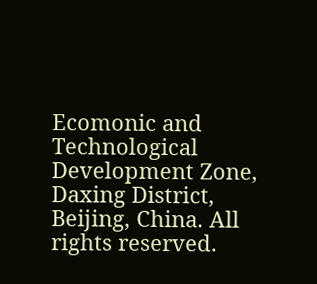Ecomonic and Technological Development Zone, Daxing District, Beijing, China. All rights reserved.